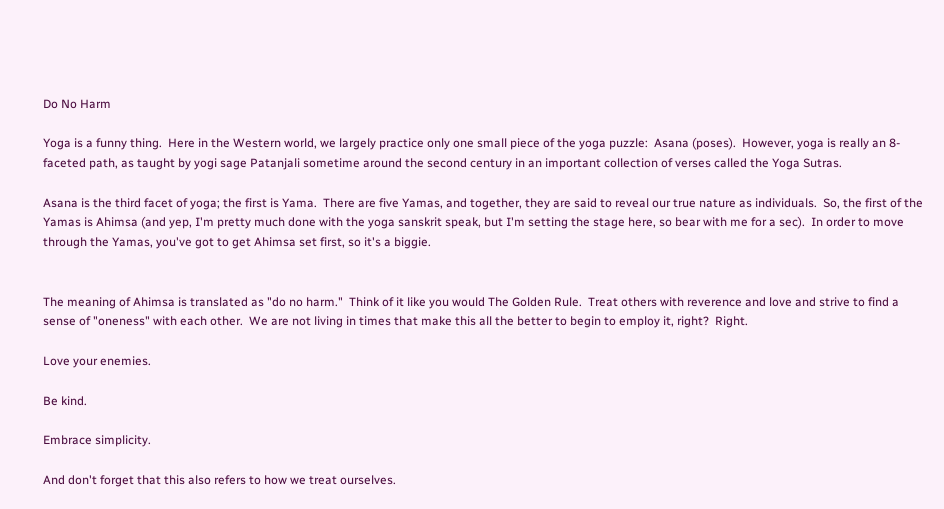Do No Harm

Yoga is a funny thing.  Here in the Western world, we largely practice only one small piece of the yoga puzzle:  Asana (poses).  However, yoga is really an 8-faceted path, as taught by yogi sage Patanjali sometime around the second century in an important collection of verses called the Yoga Sutras.

Asana is the third facet of yoga; the first is Yama.  There are five Yamas, and together, they are said to reveal our true nature as individuals.  So, the first of the Yamas is Ahimsa (and yep, I'm pretty much done with the yoga sanskrit speak, but I'm setting the stage here, so bear with me for a sec).  In order to move through the Yamas, you've got to get Ahimsa set first, so it's a biggie.


The meaning of Ahimsa is translated as "do no harm."  Think of it like you would The Golden Rule.  Treat others with reverence and love and strive to find a sense of "oneness" with each other.  We are not living in times that make this all the better to begin to employ it, right?  Right.

Love your enemies.

Be kind.

Embrace simplicity.

And don't forget that this also refers to how we treat ourselves.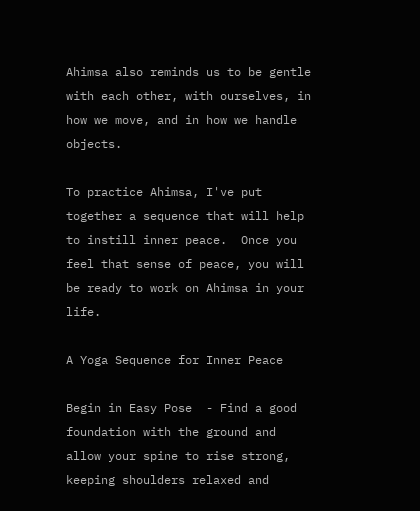Ahimsa also reminds us to be gentle with each other, with ourselves, in how we move, and in how we handle objects.

To practice Ahimsa, I've put together a sequence that will help to instill inner peace.  Once you feel that sense of peace, you will be ready to work on Ahimsa in your life.

A Yoga Sequence for Inner Peace

Begin in Easy Pose  - Find a good foundation with the ground and allow your spine to rise strong, keeping shoulders relaxed and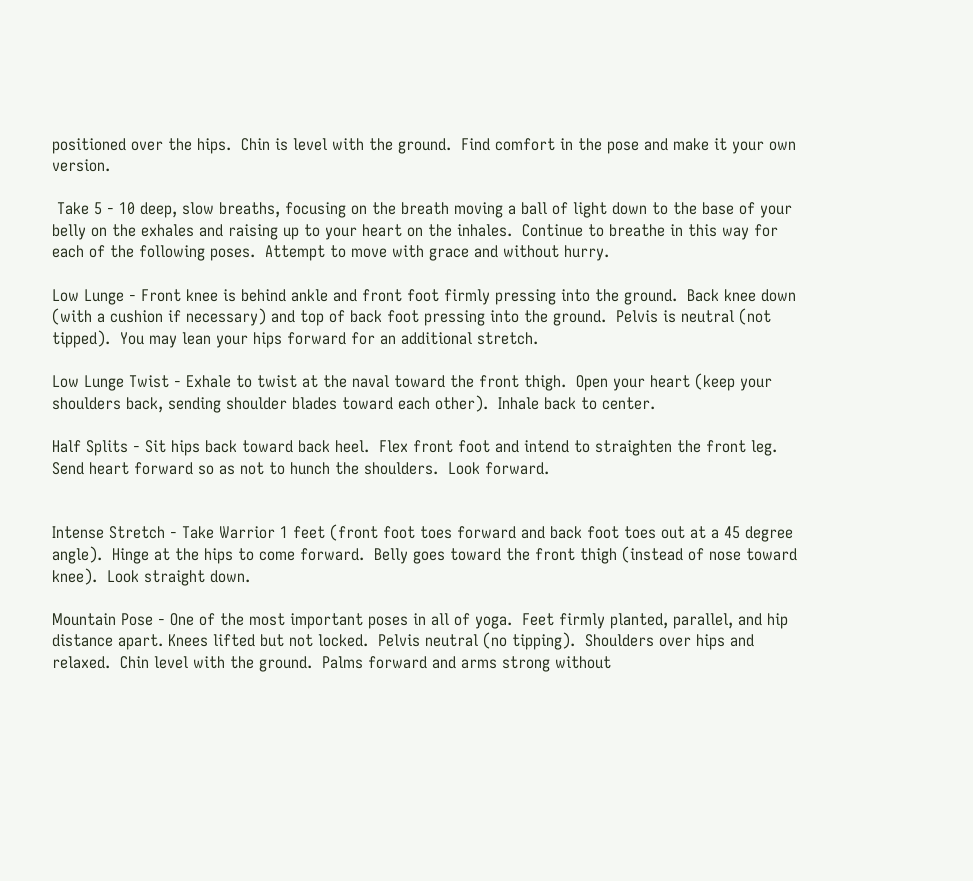positioned over the hips.  Chin is level with the ground.  Find comfort in the pose and make it your own version.

 Take 5 - 10 deep, slow breaths, focusing on the breath moving a ball of light down to the base of your belly on the exhales and raising up to your heart on the inhales.  Continue to breathe in this way for each of the following poses.  Attempt to move with grace and without hurry.

Low Lunge - Front knee is behind ankle and front foot firmly pressing into the ground.  Back knee down (with a cushion if necessary) and top of back foot pressing into the ground.  Pelvis is neutral (not tipped).  You may lean your hips forward for an additional stretch.

Low Lunge Twist - Exhale to twist at the naval toward the front thigh.  Open your heart (keep your shoulders back, sending shoulder blades toward each other).  Inhale back to center.

Half Splits - Sit hips back toward back heel.  Flex front foot and intend to straighten the front leg.  Send heart forward so as not to hunch the shoulders.  Look forward.


Intense Stretch - Take Warrior 1 feet (front foot toes forward and back foot toes out at a 45 degree angle).  Hinge at the hips to come forward.  Belly goes toward the front thigh (instead of nose toward knee).  Look straight down.

Mountain Pose - One of the most important poses in all of yoga.  Feet firmly planted, parallel, and hip distance apart. Knees lifted but not locked.  Pelvis neutral (no tipping).  Shoulders over hips and relaxed.  Chin level with the ground.  Palms forward and arms strong without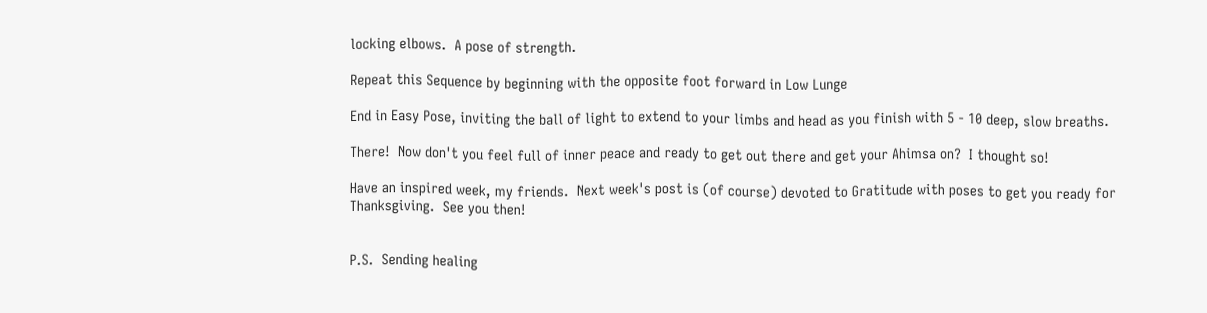locking elbows.  A pose of strength.

Repeat this Sequence by beginning with the opposite foot forward in Low Lunge

End in Easy Pose, inviting the ball of light to extend to your limbs and head as you finish with 5 - 10 deep, slow breaths.

There!  Now don't you feel full of inner peace and ready to get out there and get your Ahimsa on?  I thought so!

Have an inspired week, my friends.  Next week's post is (of course) devoted to Gratitude with poses to get you ready for Thanksgiving.  See you then!


P.S.  Sending healing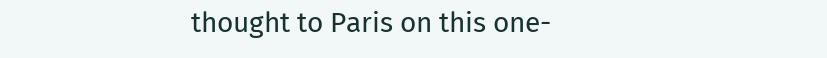thought to Paris on this one-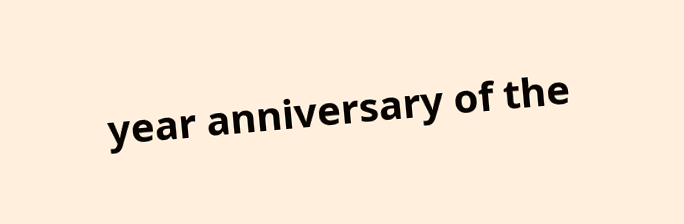year anniversary of the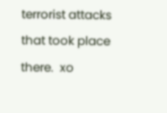terrorist attacks that took place there.  xo